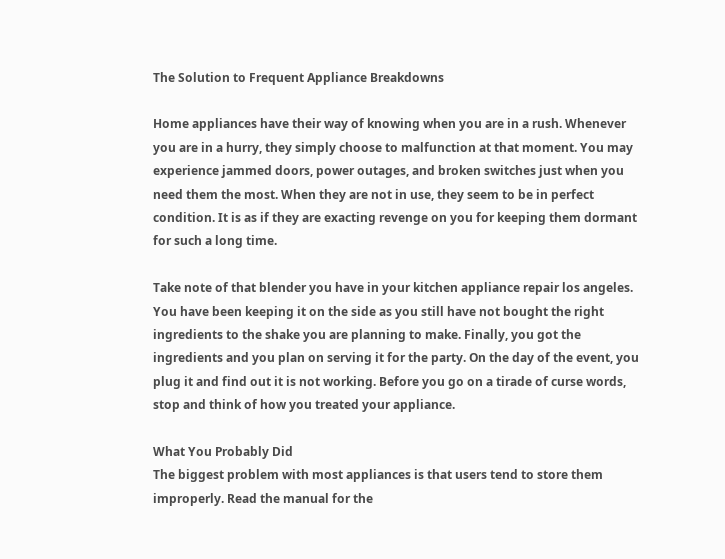The Solution to Frequent Appliance Breakdowns

Home appliances have their way of knowing when you are in a rush. Whenever you are in a hurry, they simply choose to malfunction at that moment. You may experience jammed doors, power outages, and broken switches just when you need them the most. When they are not in use, they seem to be in perfect condition. It is as if they are exacting revenge on you for keeping them dormant for such a long time.

Take note of that blender you have in your kitchen appliance repair los angeles. You have been keeping it on the side as you still have not bought the right ingredients to the shake you are planning to make. Finally, you got the ingredients and you plan on serving it for the party. On the day of the event, you plug it and find out it is not working. Before you go on a tirade of curse words, stop and think of how you treated your appliance.

What You Probably Did
The biggest problem with most appliances is that users tend to store them improperly. Read the manual for the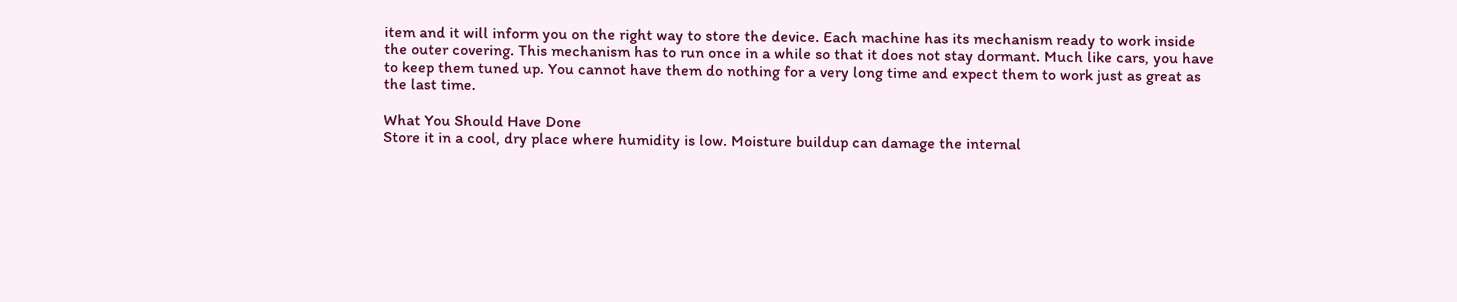item and it will inform you on the right way to store the device. Each machine has its mechanism ready to work inside the outer covering. This mechanism has to run once in a while so that it does not stay dormant. Much like cars, you have to keep them tuned up. You cannot have them do nothing for a very long time and expect them to work just as great as the last time.

What You Should Have Done
Store it in a cool, dry place where humidity is low. Moisture buildup can damage the internal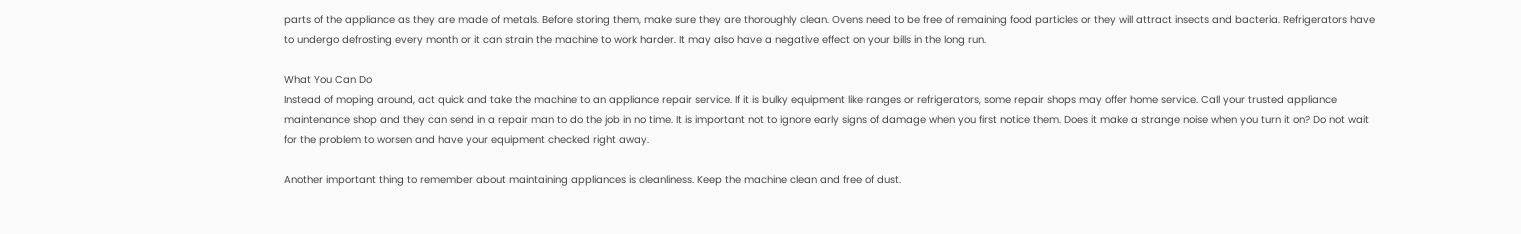parts of the appliance as they are made of metals. Before storing them, make sure they are thoroughly clean. Ovens need to be free of remaining food particles or they will attract insects and bacteria. Refrigerators have to undergo defrosting every month or it can strain the machine to work harder. It may also have a negative effect on your bills in the long run.

What You Can Do
Instead of moping around, act quick and take the machine to an appliance repair service. If it is bulky equipment like ranges or refrigerators, some repair shops may offer home service. Call your trusted appliance maintenance shop and they can send in a repair man to do the job in no time. It is important not to ignore early signs of damage when you first notice them. Does it make a strange noise when you turn it on? Do not wait for the problem to worsen and have your equipment checked right away.

Another important thing to remember about maintaining appliances is cleanliness. Keep the machine clean and free of dust.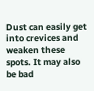Dust can easily get into crevices and weaken these spots. It may also be bad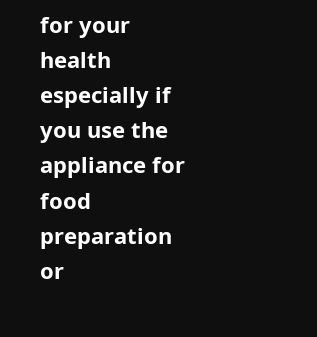for your health especially if you use the appliance for food preparation or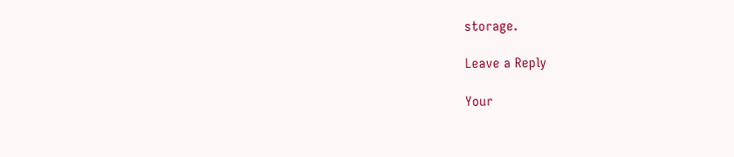storage.

Leave a Reply

Your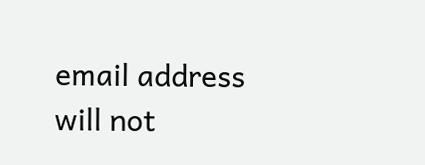email address will not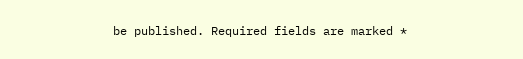be published. Required fields are marked *